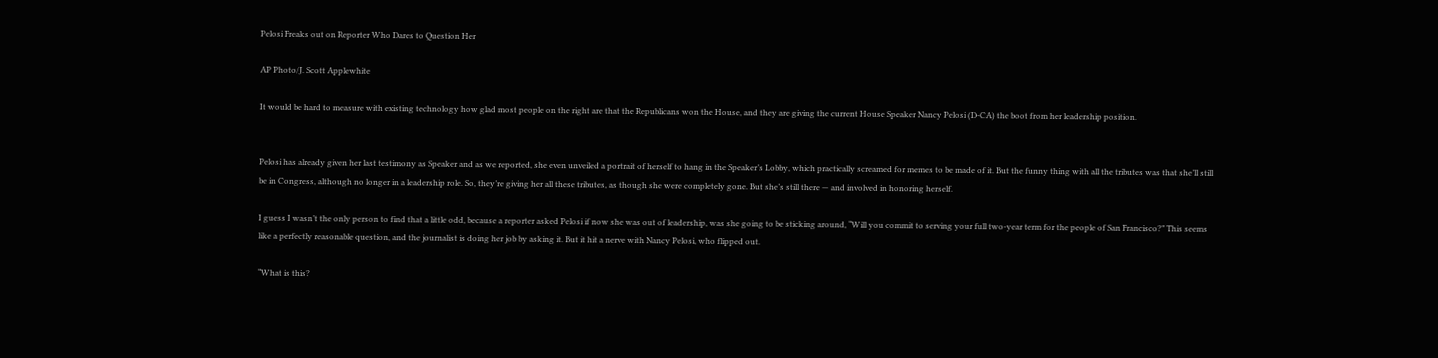Pelosi Freaks out on Reporter Who Dares to Question Her

AP Photo/J. Scott Applewhite

It would be hard to measure with existing technology how glad most people on the right are that the Republicans won the House, and they are giving the current House Speaker Nancy Pelosi (D-CA) the boot from her leadership position.


Pelosi has already given her last testimony as Speaker and as we reported, she even unveiled a portrait of herself to hang in the Speaker’s Lobby, which practically screamed for memes to be made of it. But the funny thing with all the tributes was that she’ll still be in Congress, although no longer in a leadership role. So, they’re giving her all these tributes, as though she were completely gone. But she’s still there — and involved in honoring herself.

I guess I wasn’t the only person to find that a little odd, because a reporter asked Pelosi if now she was out of leadership, was she going to be sticking around, “Will you commit to serving your full two-year term for the people of San Francisco?” This seems like a perfectly reasonable question, and the journalist is doing her job by asking it. But it hit a nerve with Nancy Pelosi, who flipped out.

“What is this?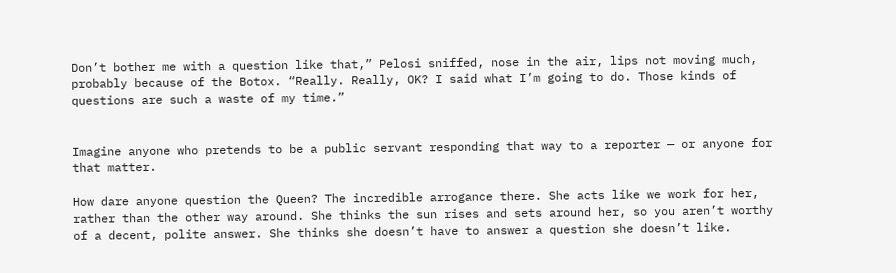Don’t bother me with a question like that,” Pelosi sniffed, nose in the air, lips not moving much, probably because of the Botox. “Really. Really, OK? I said what I’m going to do. Those kinds of questions are such a waste of my time.”


Imagine anyone who pretends to be a public servant responding that way to a reporter — or anyone for that matter.

How dare anyone question the Queen? The incredible arrogance there. She acts like we work for her, rather than the other way around. She thinks the sun rises and sets around her, so you aren’t worthy of a decent, polite answer. She thinks she doesn’t have to answer a question she doesn’t like.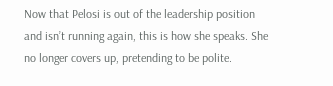Now that Pelosi is out of the leadership position and isn’t running again, this is how she speaks. She no longer covers up, pretending to be polite.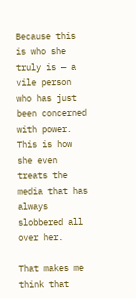Because this is who she truly is — a vile person who has just been concerned with power. This is how she even treats the media that has always slobbered all over her.

That makes me think that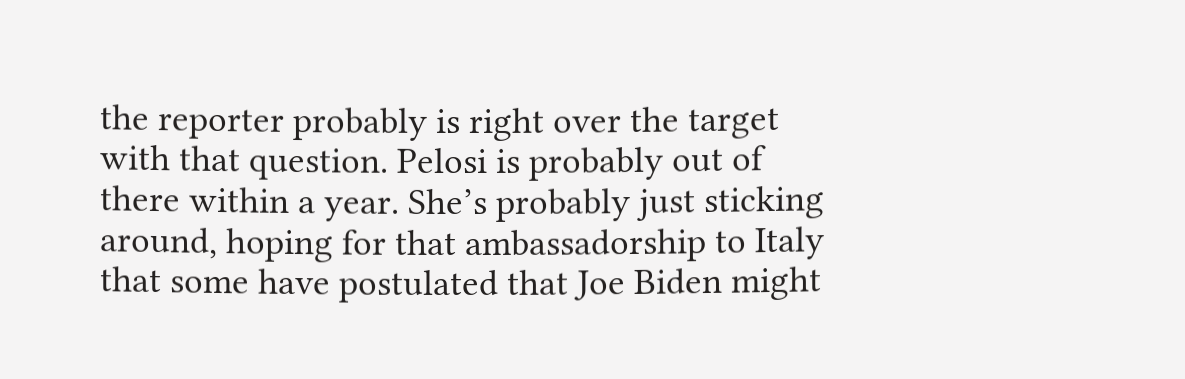the reporter probably is right over the target with that question. Pelosi is probably out of there within a year. She’s probably just sticking around, hoping for that ambassadorship to Italy that some have postulated that Joe Biden might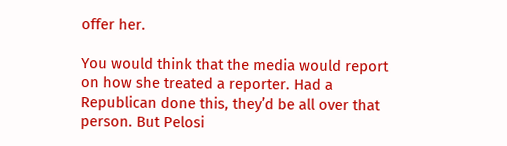offer her.

You would think that the media would report on how she treated a reporter. Had a Republican done this, they’d be all over that person. But Pelosi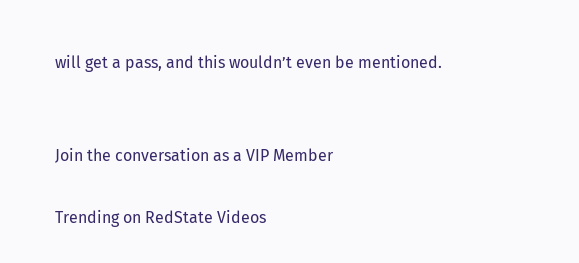will get a pass, and this wouldn’t even be mentioned.


Join the conversation as a VIP Member

Trending on RedState Videos